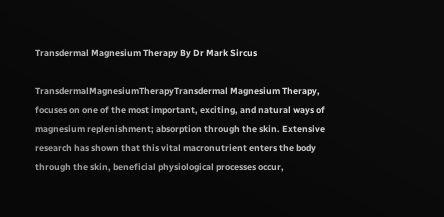Transdermal Magnesium Therapy By Dr Mark Sircus

TransdermalMagnesiumTherapyTransdermal Magnesium Therapy, focuses on one of the most important, exciting, and natural ways of magnesium replenishment; absorption through the skin. Extensive research has shown that this vital macronutrient enters the body through the skin, beneficial physiological processes occur,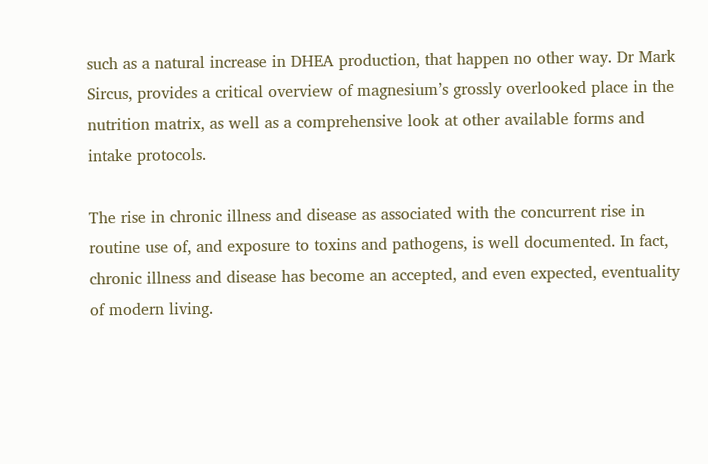such as a natural increase in DHEA production, that happen no other way. Dr Mark Sircus, provides a critical overview of magnesium’s grossly overlooked place in the nutrition matrix, as well as a comprehensive look at other available forms and intake protocols.

The rise in chronic illness and disease as associated with the concurrent rise in routine use of, and exposure to toxins and pathogens, is well documented. In fact, chronic illness and disease has become an accepted, and even expected, eventuality of modern living.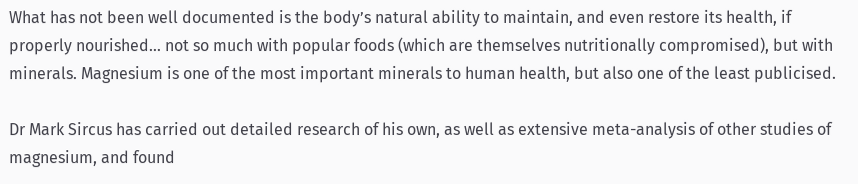What has not been well documented is the body’s natural ability to maintain, and even restore its health, if properly nourished… not so much with popular foods (which are themselves nutritionally compromised), but with minerals. Magnesium is one of the most important minerals to human health, but also one of the least publicised.

Dr Mark Sircus has carried out detailed research of his own, as well as extensive meta-analysis of other studies of magnesium, and found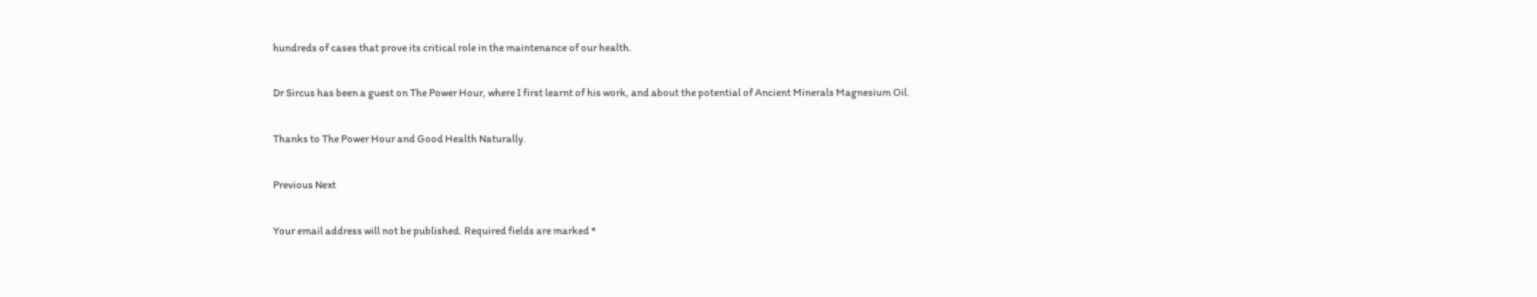hundreds of cases that prove its critical role in the maintenance of our health.

Dr Sircus has been a guest on The Power Hour, where I first learnt of his work, and about the potential of Ancient Minerals Magnesium Oil.

Thanks to The Power Hour and Good Health Naturally.

Previous Next

Your email address will not be published. Required fields are marked *